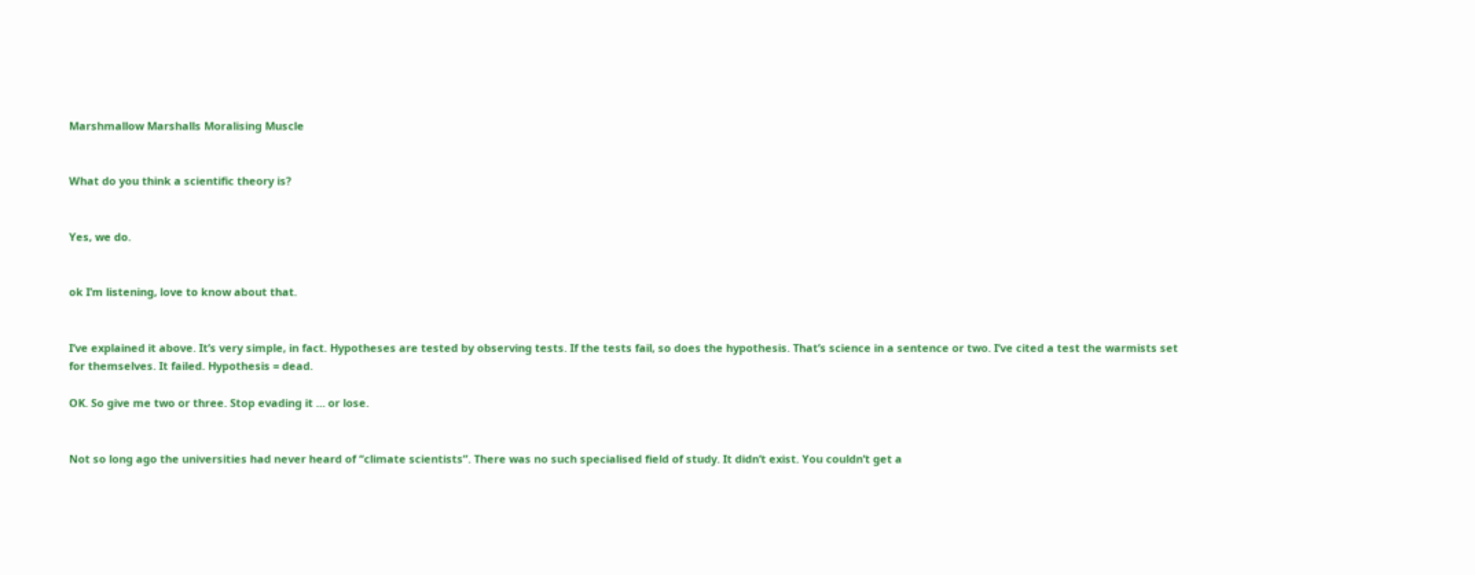Marshmallow Marshalls Moralising Muscle


What do you think a scientific theory is?


Yes, we do.


ok I’m listening, love to know about that.


I’ve explained it above. It’s very simple, in fact. Hypotheses are tested by observing tests. If the tests fail, so does the hypothesis. That’s science in a sentence or two. I’ve cited a test the warmists set for themselves. It failed. Hypothesis = dead.

OK. So give me two or three. Stop evading it … or lose.


Not so long ago the universities had never heard of “climate scientists”. There was no such specialised field of study. It didn’t exist. You couldn’t get a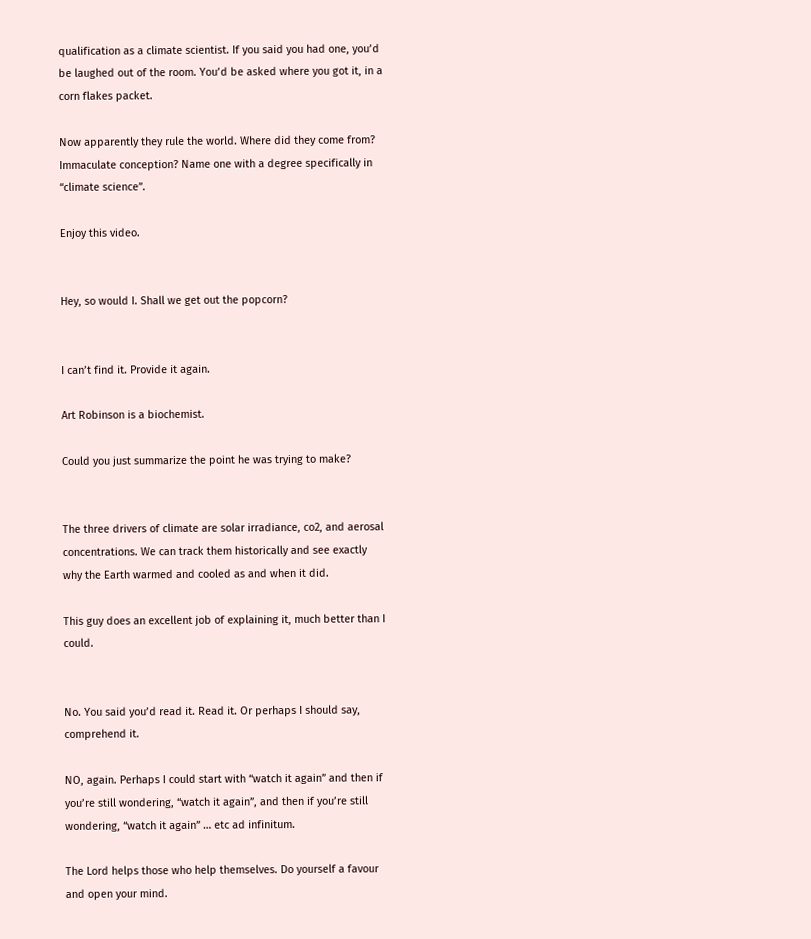qualification as a climate scientist. If you said you had one, you’d be laughed out of the room. You’d be asked where you got it, in a corn flakes packet.

Now apparently they rule the world. Where did they come from? Immaculate conception? Name one with a degree specifically in “climate science”.

Enjoy this video.


Hey, so would I. Shall we get out the popcorn?


I can’t find it. Provide it again.

Art Robinson is a biochemist.

Could you just summarize the point he was trying to make?


The three drivers of climate are solar irradiance, co2, and aerosal concentrations. We can track them historically and see exactly why the Earth warmed and cooled as and when it did.

This guy does an excellent job of explaining it, much better than I could.


No. You said you’d read it. Read it. Or perhaps I should say, comprehend it.

NO, again. Perhaps I could start with “watch it again” and then if you’re still wondering, “watch it again”, and then if you’re still wondering, “watch it again” … etc ad infinitum.

The Lord helps those who help themselves. Do yourself a favour and open your mind.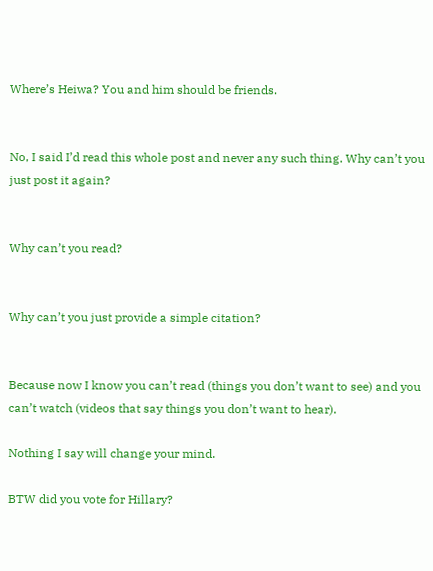Where’s Heiwa? You and him should be friends.


No, I said I’d read this whole post and never any such thing. Why can’t you just post it again?


Why can’t you read?


Why can’t you just provide a simple citation?


Because now I know you can’t read (things you don’t want to see) and you can’t watch (videos that say things you don’t want to hear).

Nothing I say will change your mind.

BTW did you vote for Hillary?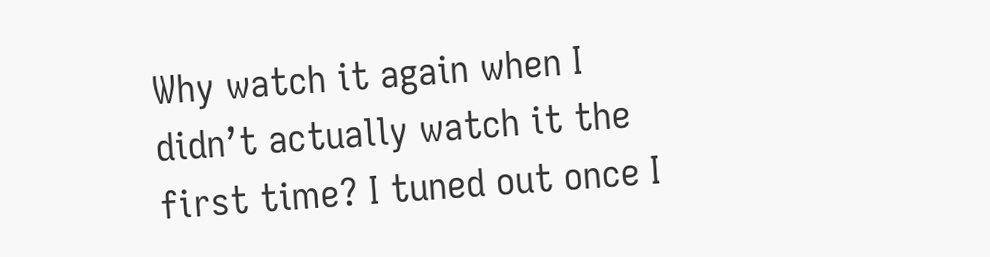Why watch it again when I didn’t actually watch it the first time? I tuned out once I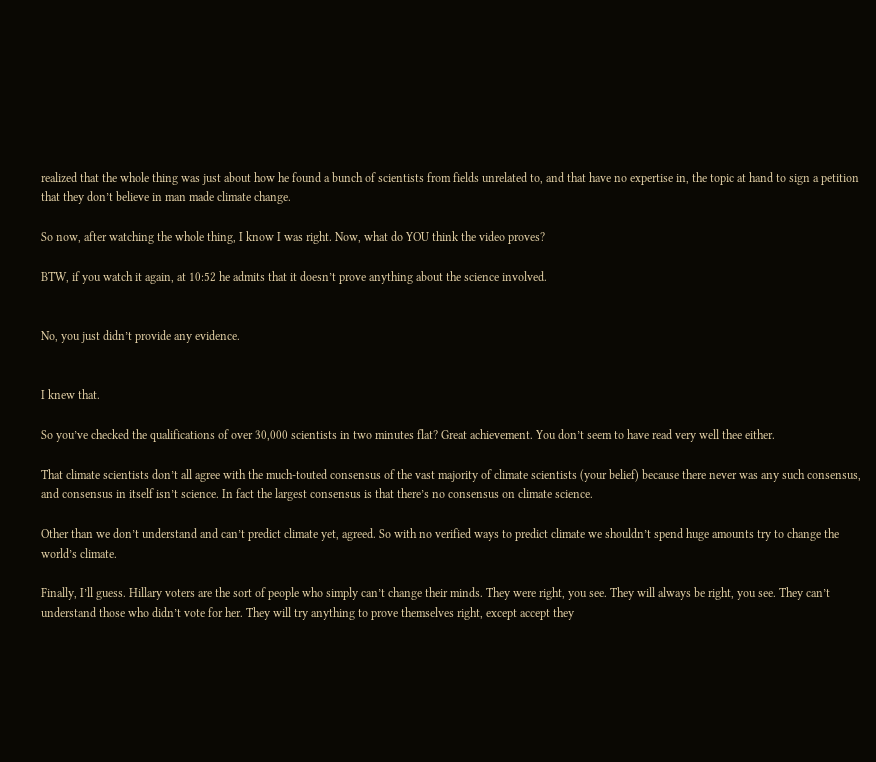realized that the whole thing was just about how he found a bunch of scientists from fields unrelated to, and that have no expertise in, the topic at hand to sign a petition that they don’t believe in man made climate change.

So now, after watching the whole thing, I know I was right. Now, what do YOU think the video proves?

BTW, if you watch it again, at 10:52 he admits that it doesn’t prove anything about the science involved.


No, you just didn’t provide any evidence.


I knew that.

So you’ve checked the qualifications of over 30,000 scientists in two minutes flat? Great achievement. You don’t seem to have read very well thee either.

That climate scientists don’t all agree with the much-touted consensus of the vast majority of climate scientists (your belief) because there never was any such consensus, and consensus in itself isn’t science. In fact the largest consensus is that there’s no consensus on climate science.

Other than we don’t understand and can’t predict climate yet, agreed. So with no verified ways to predict climate we shouldn’t spend huge amounts try to change the world’s climate.

Finally, I’ll guess. Hillary voters are the sort of people who simply can’t change their minds. They were right, you see. They will always be right, you see. They can’t understand those who didn’t vote for her. They will try anything to prove themselves right, except accept they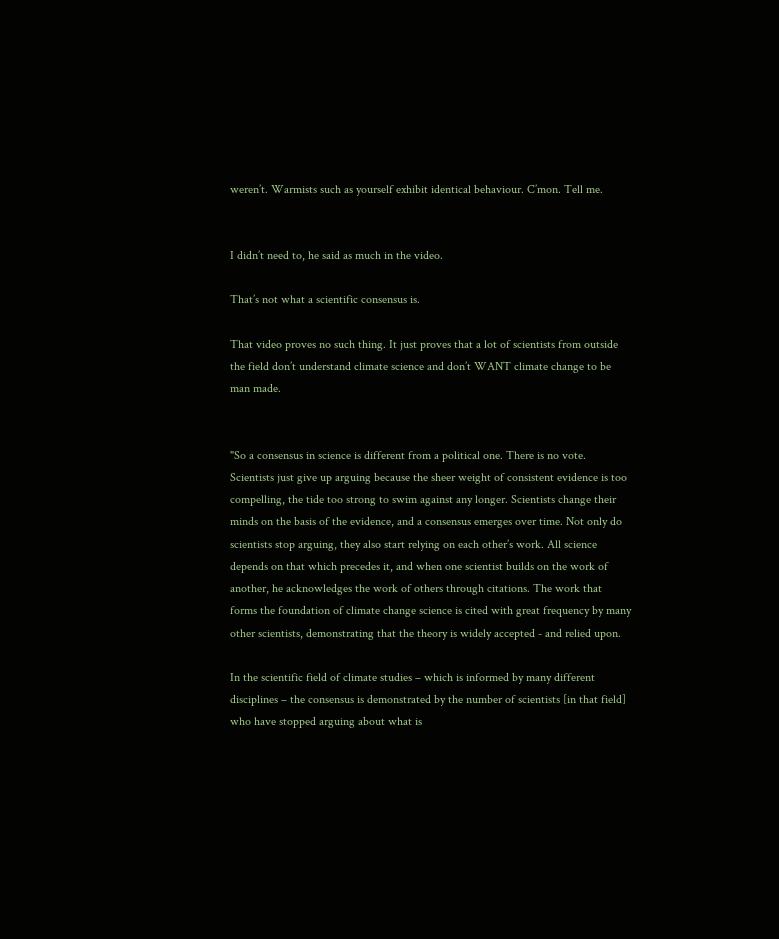weren’t. Warmists such as yourself exhibit identical behaviour. C’mon. Tell me.


I didn’t need to, he said as much in the video.

That’s not what a scientific consensus is.

That video proves no such thing. It just proves that a lot of scientists from outside the field don’t understand climate science and don’t WANT climate change to be man made.


"So a consensus in science is different from a political one. There is no vote. Scientists just give up arguing because the sheer weight of consistent evidence is too compelling, the tide too strong to swim against any longer. Scientists change their minds on the basis of the evidence, and a consensus emerges over time. Not only do scientists stop arguing, they also start relying on each other’s work. All science depends on that which precedes it, and when one scientist builds on the work of another, he acknowledges the work of others through citations. The work that forms the foundation of climate change science is cited with great frequency by many other scientists, demonstrating that the theory is widely accepted - and relied upon.

In the scientific field of climate studies – which is informed by many different disciplines – the consensus is demonstrated by the number of scientists [in that field] who have stopped arguing about what is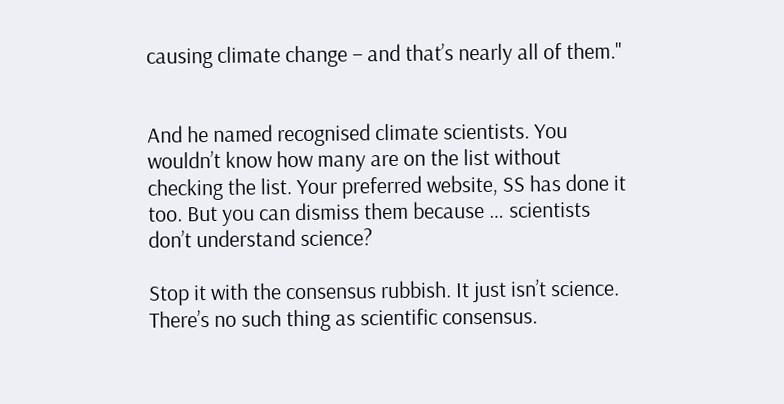causing climate change – and that’s nearly all of them."


And he named recognised climate scientists. You wouldn’t know how many are on the list without checking the list. Your preferred website, SS has done it too. But you can dismiss them because … scientists don’t understand science?

Stop it with the consensus rubbish. It just isn’t science. There’s no such thing as scientific consensus.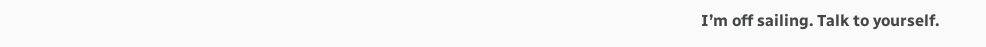I’m off sailing. Talk to yourself.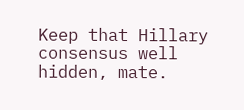Keep that Hillary consensus well hidden, mate.